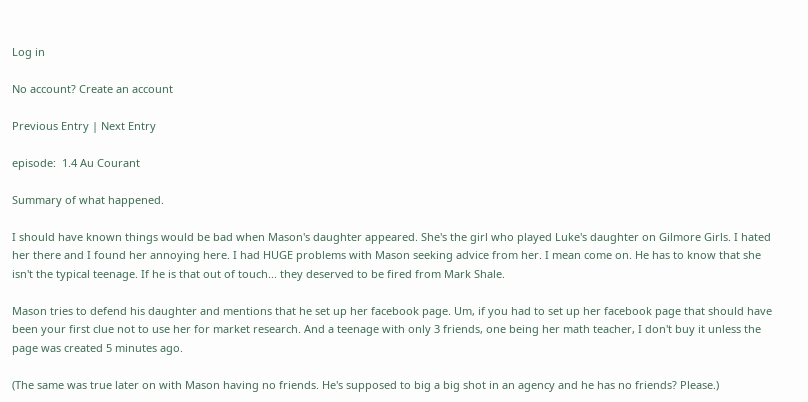Log in

No account? Create an account

Previous Entry | Next Entry

episode:  1.4 Au Courant

Summary of what happened.

I should have known things would be bad when Mason's daughter appeared. She's the girl who played Luke's daughter on Gilmore Girls. I hated her there and I found her annoying here. I had HUGE problems with Mason seeking advice from her. I mean come on. He has to know that she isn't the typical teenage. If he is that out of touch... they deserved to be fired from Mark Shale.

Mason tries to defend his daughter and mentions that he set up her facebook page. Um, if you had to set up her facebook page that should have been your first clue not to use her for market research. And a teenage with only 3 friends, one being her math teacher, I don't buy it unless the page was created 5 minutes ago.

(The same was true later on with Mason having no friends. He's supposed to big a big shot in an agency and he has no friends? Please.)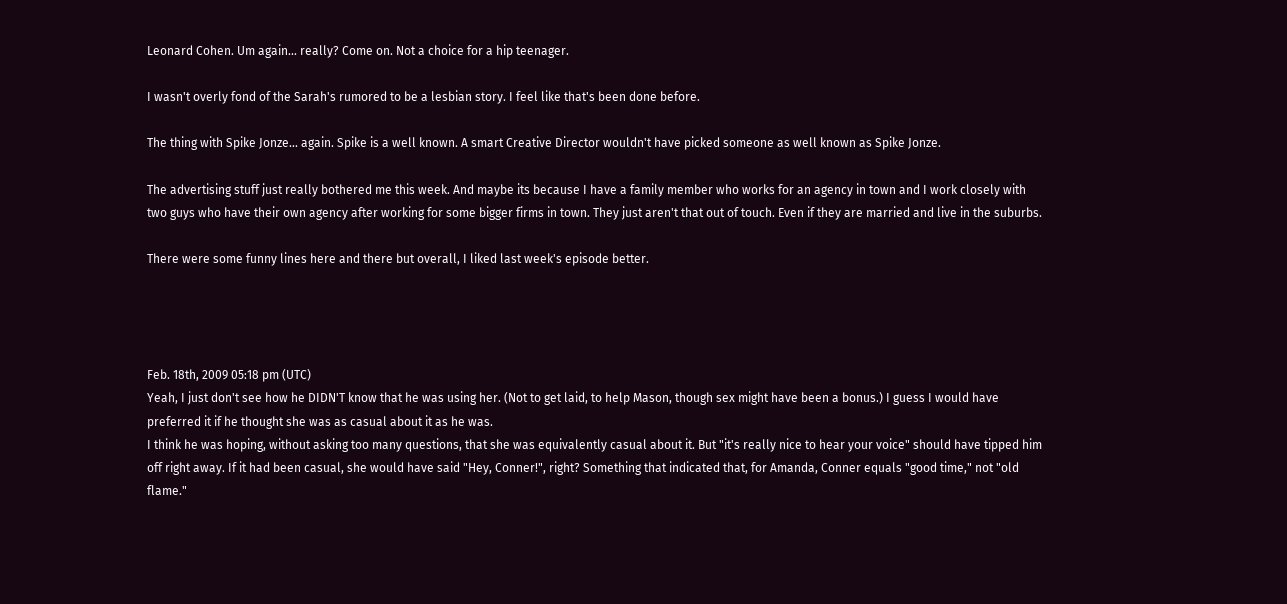Leonard Cohen. Um again... really? Come on. Not a choice for a hip teenager.

I wasn't overly fond of the Sarah's rumored to be a lesbian story. I feel like that's been done before.

The thing with Spike Jonze... again. Spike is a well known. A smart Creative Director wouldn't have picked someone as well known as Spike Jonze.

The advertising stuff just really bothered me this week. And maybe its because I have a family member who works for an agency in town and I work closely with two guys who have their own agency after working for some bigger firms in town. They just aren't that out of touch. Even if they are married and live in the suburbs.

There were some funny lines here and there but overall, I liked last week's episode better.




Feb. 18th, 2009 05:18 pm (UTC)
Yeah, I just don't see how he DIDN'T know that he was using her. (Not to get laid, to help Mason, though sex might have been a bonus.) I guess I would have preferred it if he thought she was as casual about it as he was.
I think he was hoping, without asking too many questions, that she was equivalently casual about it. But "it's really nice to hear your voice" should have tipped him off right away. If it had been casual, she would have said "Hey, Conner!", right? Something that indicated that, for Amanda, Conner equals "good time," not "old flame."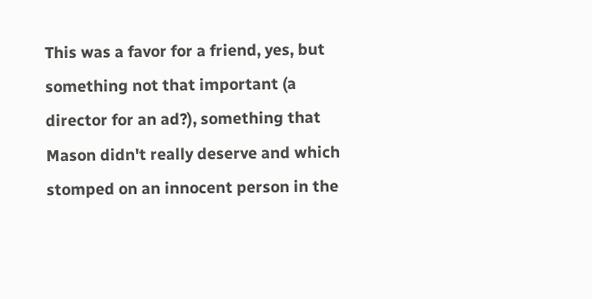This was a favor for a friend, yes, but something not that important (a director for an ad?), something that Mason didn't really deserve and which stomped on an innocent person in the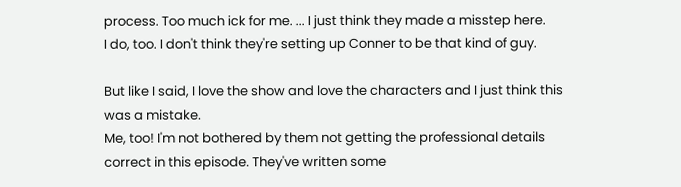process. Too much ick for me. ... I just think they made a misstep here.
I do, too. I don't think they're setting up Conner to be that kind of guy.

But like I said, I love the show and love the characters and I just think this was a mistake.
Me, too! I'm not bothered by them not getting the professional details correct in this episode. They've written some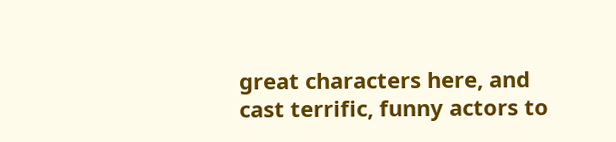great characters here, and cast terrific, funny actors to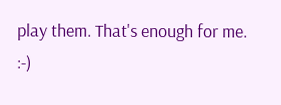play them. That's enough for me. :-)